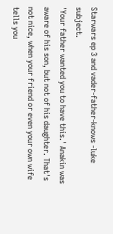Starwars ep 3 and vader-father-knows -luke subject.
'Your father wanted you to have this.' Anakin was aware of his son, but not of his daughter. That's not nice, when your friend or even your own wife tells you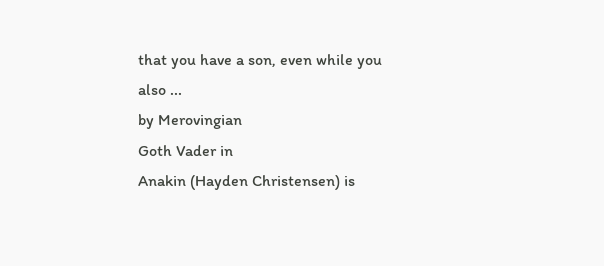that you have a son, even while you also ...
by Merovingian
Goth Vader in
Anakin (Hayden Christensen) is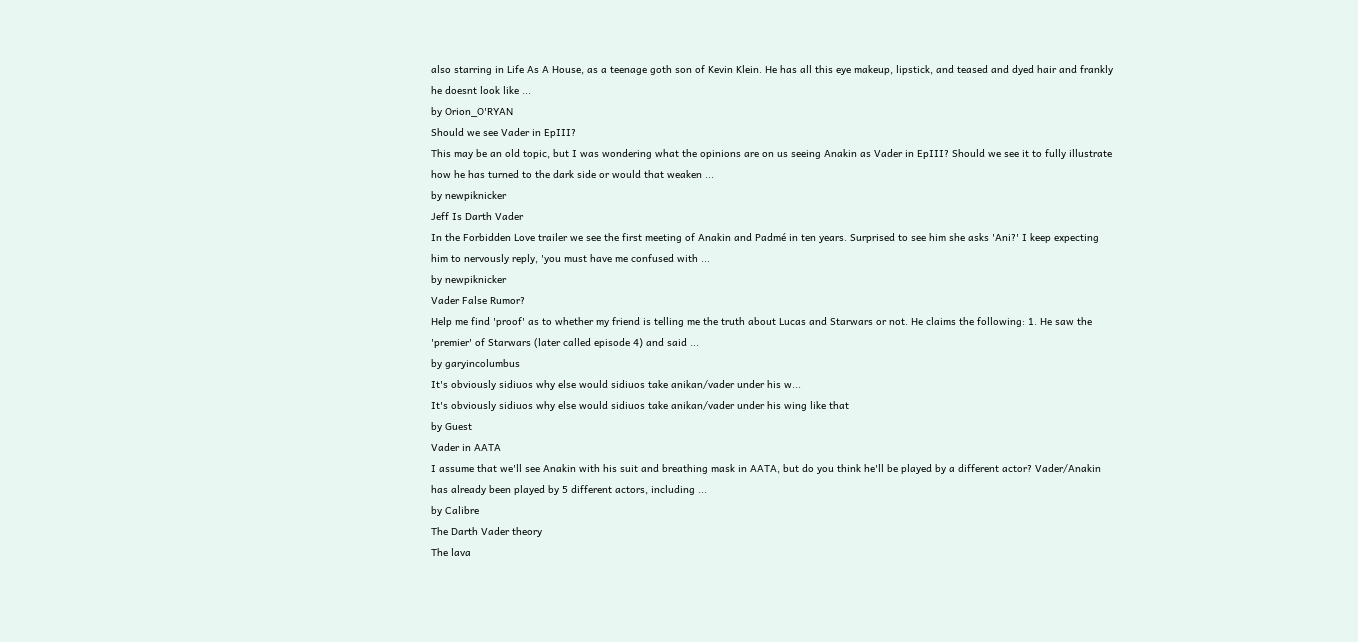also starring in Life As A House, as a teenage goth son of Kevin Klein. He has all this eye makeup, lipstick, and teased and dyed hair and frankly he doesnt look like ...
by Orion_O'RYAN
Should we see Vader in EpIII?
This may be an old topic, but I was wondering what the opinions are on us seeing Anakin as Vader in EpIII? Should we see it to fully illustrate how he has turned to the dark side or would that weaken ...
by newpiknicker
Jeff Is Darth Vader
In the Forbidden Love trailer we see the first meeting of Anakin and Padmé in ten years. Surprised to see him she asks 'Ani?' I keep expecting him to nervously reply, 'you must have me confused with ...
by newpiknicker
Vader False Rumor?
Help me find 'proof' as to whether my friend is telling me the truth about Lucas and Starwars or not. He claims the following: 1. He saw the 'premier' of Starwars (later called episode 4) and said ...
by garyincolumbus
It's obviously sidiuos why else would sidiuos take anikan/vader under his w...
It's obviously sidiuos why else would sidiuos take anikan/vader under his wing like that
by Guest
Vader in AATA
I assume that we'll see Anakin with his suit and breathing mask in AATA, but do you think he'll be played by a different actor? Vader/Anakin has already been played by 5 different actors, including ...
by Calibre
The Darth Vader theory
The lava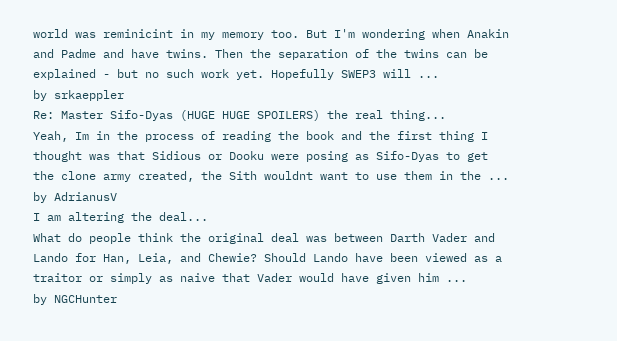world was reminicint in my memory too. But I'm wondering when Anakin and Padme and have twins. Then the separation of the twins can be explained - but no such work yet. Hopefully SWEP3 will ...
by srkaeppler
Re: Master Sifo-Dyas (HUGE HUGE SPOILERS) the real thing...
Yeah, Im in the process of reading the book and the first thing I thought was that Sidious or Dooku were posing as Sifo-Dyas to get the clone army created, the Sith wouldnt want to use them in the ...
by AdrianusV
I am altering the deal...
What do people think the original deal was between Darth Vader and Lando for Han, Leia, and Chewie? Should Lando have been viewed as a traitor or simply as naive that Vader would have given him ...
by NGCHunter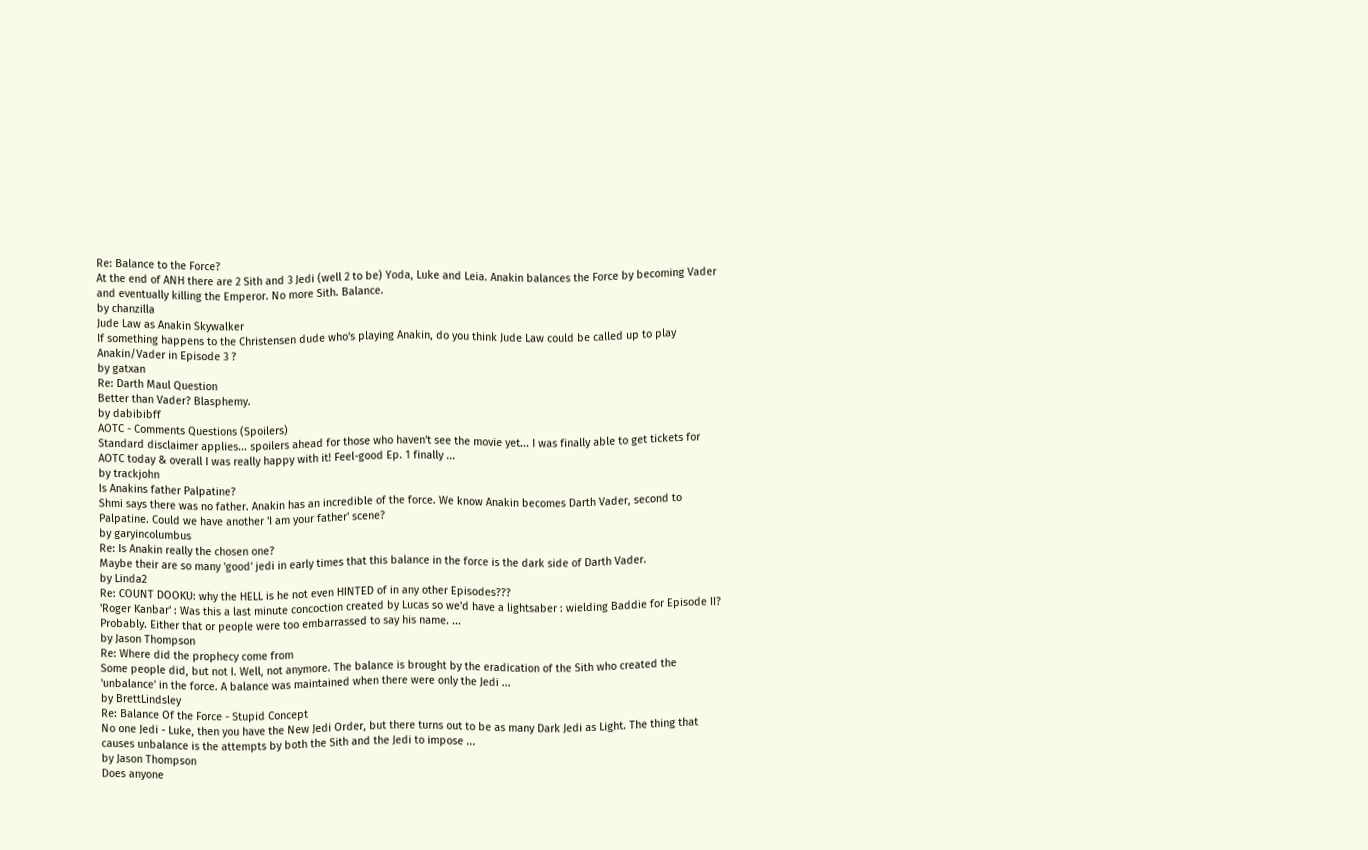Re: Balance to the Force?
At the end of ANH there are 2 Sith and 3 Jedi (well 2 to be) Yoda, Luke and Leia. Anakin balances the Force by becoming Vader and eventually killing the Emperor. No more Sith. Balance.
by chanzilla
Jude Law as Anakin Skywalker
If something happens to the Christensen dude who's playing Anakin, do you think Jude Law could be called up to play Anakin/Vader in Episode 3 ?
by gatxan
Re: Darth Maul Question
Better than Vader? Blasphemy.
by dabibibff
AOTC - Comments Questions (Spoilers)
Standard disclaimer applies... spoilers ahead for those who haven't see the movie yet... I was finally able to get tickets for AOTC today & overall I was really happy with it! Feel-good Ep. 1 finally ...
by trackjohn
Is Anakins father Palpatine?
Shmi says there was no father. Anakin has an incredible of the force. We know Anakin becomes Darth Vader, second to Palpatine. Could we have another 'I am your father' scene?
by garyincolumbus
Re: Is Anakin really the chosen one?
Maybe their are so many 'good' jedi in early times that this balance in the force is the dark side of Darth Vader.
by Linda2
Re: COUNT DOOKU: why the HELL is he not even HINTED of in any other Episodes???
'Roger Kanbar' : Was this a last minute concoction created by Lucas so we'd have a lightsaber : wielding Baddie for Episode II? Probably. Either that or people were too embarrassed to say his name. ...
by Jason Thompson
Re: Where did the prophecy come from
Some people did, but not I. Well, not anymore. The balance is brought by the eradication of the Sith who created the 'unbalance' in the force. A balance was maintained when there were only the Jedi ...
by BrettLindsley
Re: Balance Of the Force - Stupid Concept
No one Jedi - Luke, then you have the New Jedi Order, but there turns out to be as many Dark Jedi as Light. The thing that causes unbalance is the attempts by both the Sith and the Jedi to impose ...
by Jason Thompson
Does anyone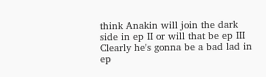think Anakin will join the dark side in ep II or will that be ep III
Clearly he's gonna be a bad lad in ep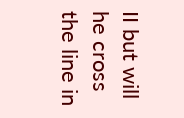II but will he cross the line in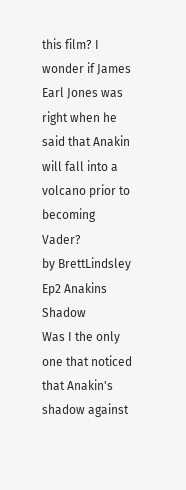this film? I wonder if James Earl Jones was right when he said that Anakin will fall into a volcano prior to becoming Vader?
by BrettLindsley
Ep2 Anakins Shadow
Was I the only one that noticed that Anakin's shadow against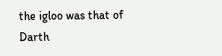the igloo was that of Darth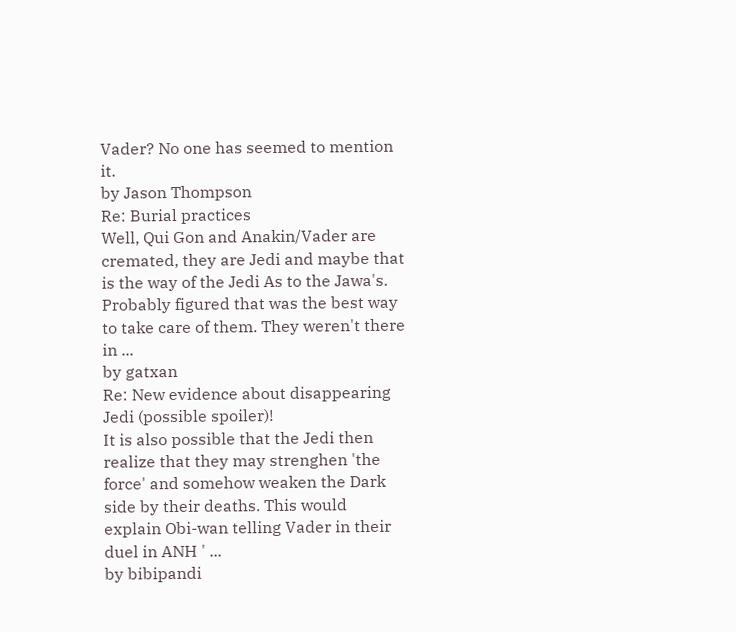Vader? No one has seemed to mention it.
by Jason Thompson
Re: Burial practices
Well, Qui Gon and Anakin/Vader are cremated, they are Jedi and maybe that is the way of the Jedi As to the Jawa's. Probably figured that was the best way to take care of them. They weren't there in ...
by gatxan
Re: New evidence about disappearing Jedi (possible spoiler)!
It is also possible that the Jedi then realize that they may strenghen 'the force' and somehow weaken the Dark side by their deaths. This would explain Obi-wan telling Vader in their duel in ANH ' ...
by bibipandi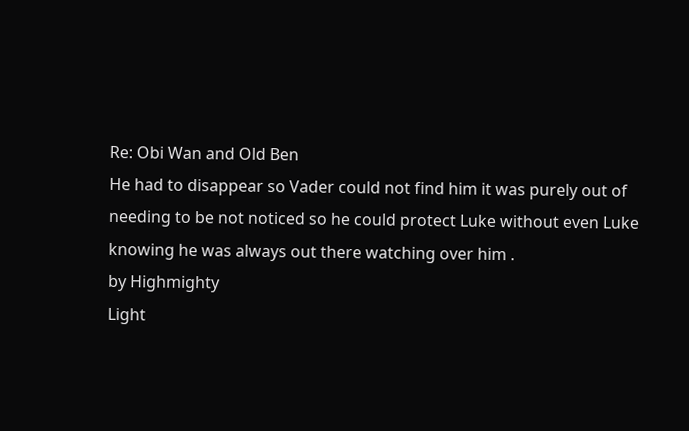Re: Obi Wan and Old Ben
He had to disappear so Vader could not find him it was purely out of needing to be not noticed so he could protect Luke without even Luke knowing he was always out there watching over him .
by Highmighty
Light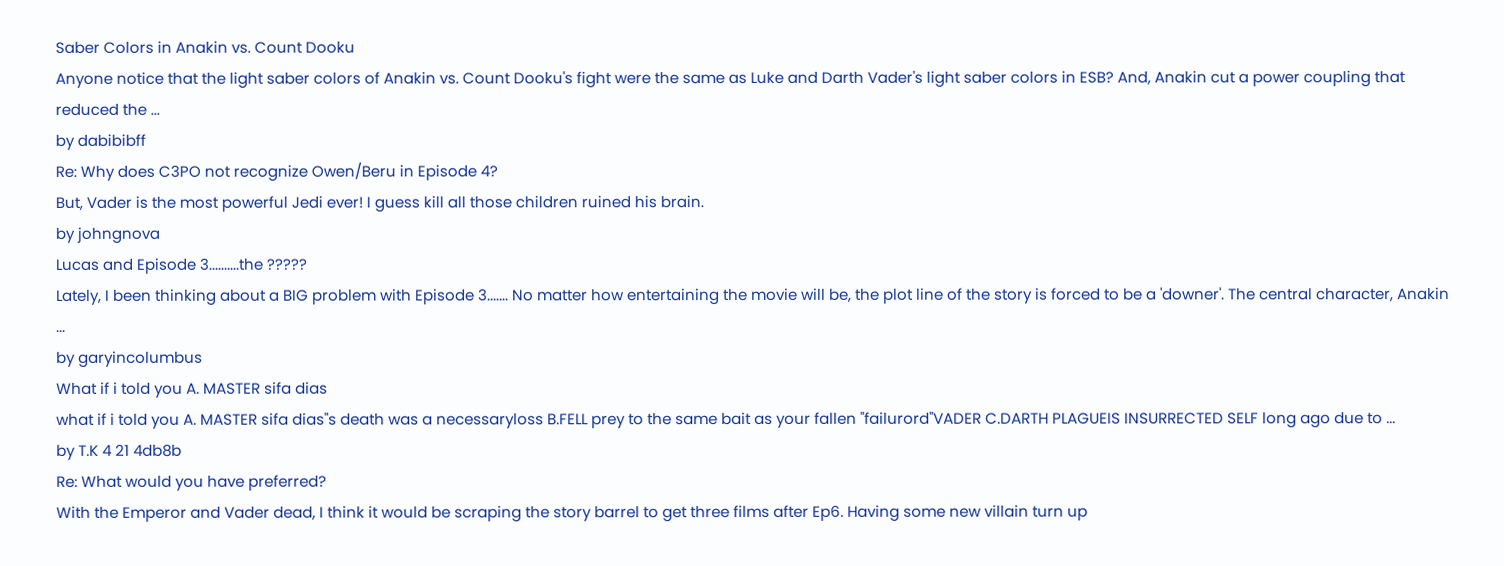Saber Colors in Anakin vs. Count Dooku
Anyone notice that the light saber colors of Anakin vs. Count Dooku's fight were the same as Luke and Darth Vader's light saber colors in ESB? And, Anakin cut a power coupling that reduced the ...
by dabibibff
Re: Why does C3PO not recognize Owen/Beru in Episode 4?
But, Vader is the most powerful Jedi ever! I guess kill all those children ruined his brain.
by johngnova
Lucas and Episode 3..........the ?????
Lately, I been thinking about a BIG problem with Episode 3....... No matter how entertaining the movie will be, the plot line of the story is forced to be a 'downer'. The central character, Anakin ...
by garyincolumbus
What if i told you A. MASTER sifa dias
what if i told you A. MASTER sifa dias"s death was a necessaryloss B.FELL prey to the same bait as your fallen "failurord"VADER C.DARTH PLAGUEIS INSURRECTED SELF long ago due to ...
by T.K 4 21 4db8b
Re: What would you have preferred?
With the Emperor and Vader dead, I think it would be scraping the story barrel to get three films after Ep6. Having some new villain turn up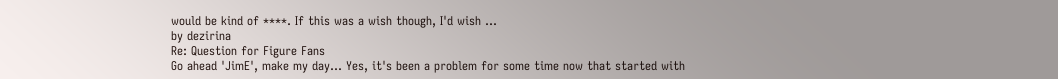would be kind of ****. If this was a wish though, I'd wish ...
by dezirina
Re: Question for Figure Fans
Go ahead 'JimE', make my day... Yes, it's been a problem for some time now that started with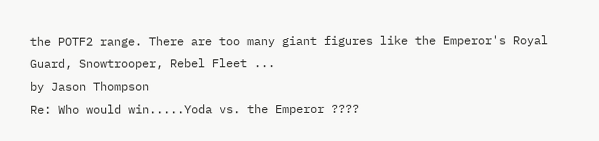the POTF2 range. There are too many giant figures like the Emperor's Royal Guard, Snowtrooper, Rebel Fleet ...
by Jason Thompson
Re: Who would win.....Yoda vs. the Emperor ????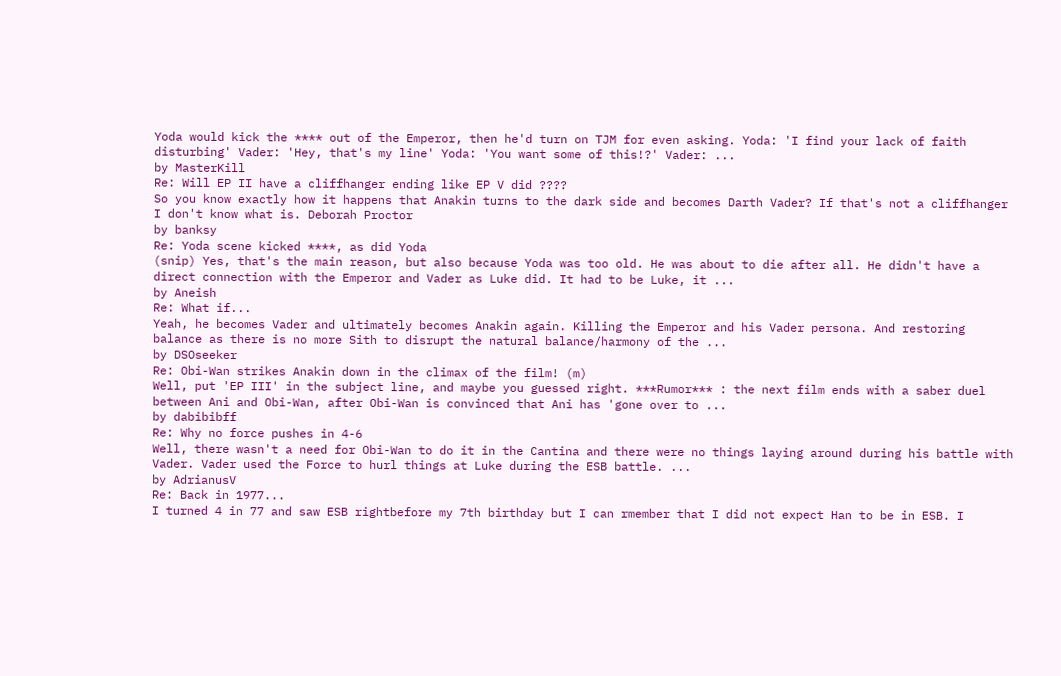Yoda would kick the **** out of the Emperor, then he'd turn on TJM for even asking. Yoda: 'I find your lack of faith disturbing' Vader: 'Hey, that's my line' Yoda: 'You want some of this!?' Vader: ...
by MasterKill
Re: Will EP II have a cliffhanger ending like EP V did ????
So you know exactly how it happens that Anakin turns to the dark side and becomes Darth Vader? If that's not a cliffhanger I don't know what is. Deborah Proctor
by banksy
Re: Yoda scene kicked ****, as did Yoda
(snip) Yes, that's the main reason, but also because Yoda was too old. He was about to die after all. He didn't have a direct connection with the Emperor and Vader as Luke did. It had to be Luke, it ...
by Aneish
Re: What if...
Yeah, he becomes Vader and ultimately becomes Anakin again. Killing the Emperor and his Vader persona. And restoring balance as there is no more Sith to disrupt the natural balance/harmony of the ...
by DSOseeker
Re: Obi-Wan strikes Anakin down in the climax of the film! (m)
Well, put 'EP III' in the subject line, and maybe you guessed right. ***Rumor*** : the next film ends with a saber duel between Ani and Obi-Wan, after Obi-Wan is convinced that Ani has 'gone over to ...
by dabibibff
Re: Why no force pushes in 4-6
Well, there wasn't a need for Obi-Wan to do it in the Cantina and there were no things laying around during his battle with Vader. Vader used the Force to hurl things at Luke during the ESB battle. ...
by AdrianusV
Re: Back in 1977...
I turned 4 in 77 and saw ESB rightbefore my 7th birthday but I can rmember that I did not expect Han to be in ESB. I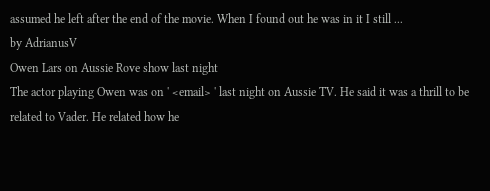assumed he left after the end of the movie. When I found out he was in it I still ...
by AdrianusV
Owen Lars on Aussie Rove show last night
The actor playing Owen was on ' <email> ' last night on Aussie TV. He said it was a thrill to be related to Vader. He related how he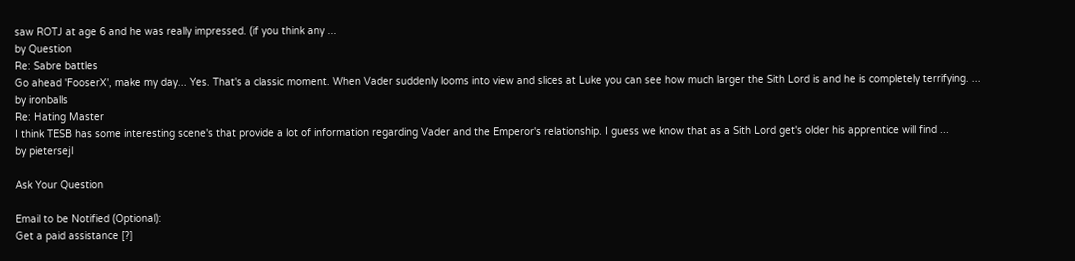saw ROTJ at age 6 and he was really impressed. (if you think any ...
by Question
Re: Sabre battles
Go ahead 'FooserX', make my day... Yes. That's a classic moment. When Vader suddenly looms into view and slices at Luke you can see how much larger the Sith Lord is and he is completely terrifying. ...
by ironballs
Re: Hating Master
I think TESB has some interesting scene's that provide a lot of information regarding Vader and the Emperor's relationship. I guess we know that as a Sith Lord get's older his apprentice will find ...
by pietersejl

Ask Your Question

Email to be Notified (Optional):
Get a paid assistance [?]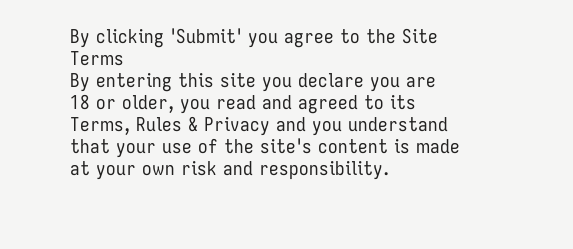By clicking 'Submit' you agree to the Site Terms
By entering this site you declare you are 18 or older, you read and agreed to its Terms, Rules & Privacy and you understand that your use of the site's content is made at your own risk and responsibility.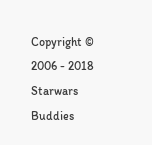Copyright © 2006 - 2018 Starwars Buddies